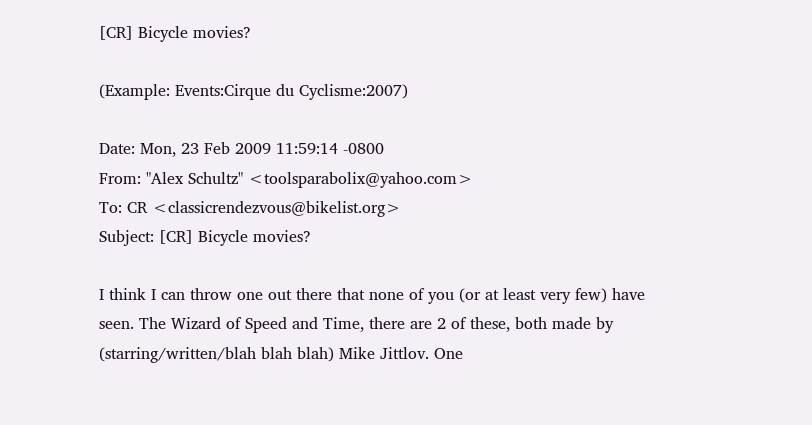[CR] Bicycle movies?

(Example: Events:Cirque du Cyclisme:2007)

Date: Mon, 23 Feb 2009 11:59:14 -0800
From: "Alex Schultz" <toolsparabolix@yahoo.com>
To: CR <classicrendezvous@bikelist.org>
Subject: [CR] Bicycle movies?

I think I can throw one out there that none of you (or at least very few) have seen. The Wizard of Speed and Time, there are 2 of these, both made by (starring/written/blah blah blah) Mike Jittlov. One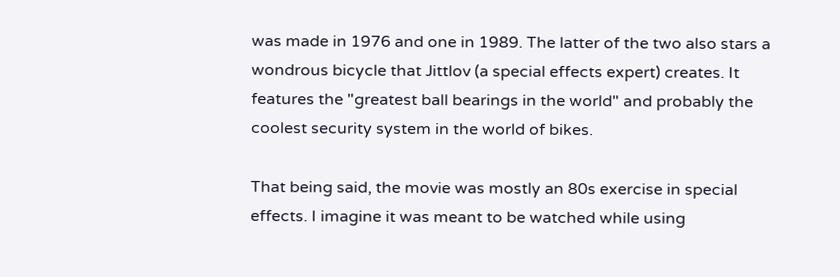was made in 1976 and one in 1989. The latter of the two also stars a wondrous bicycle that Jittlov (a special effects expert) creates. It features the "greatest ball bearings in the world" and probably the coolest security system in the world of bikes.

That being said, the movie was mostly an 80s exercise in special effects. I imagine it was meant to be watched while using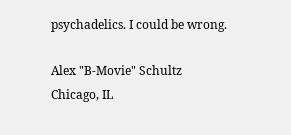psychadelics. I could be wrong.

Alex "B-Movie" Schultz
Chicago, IL